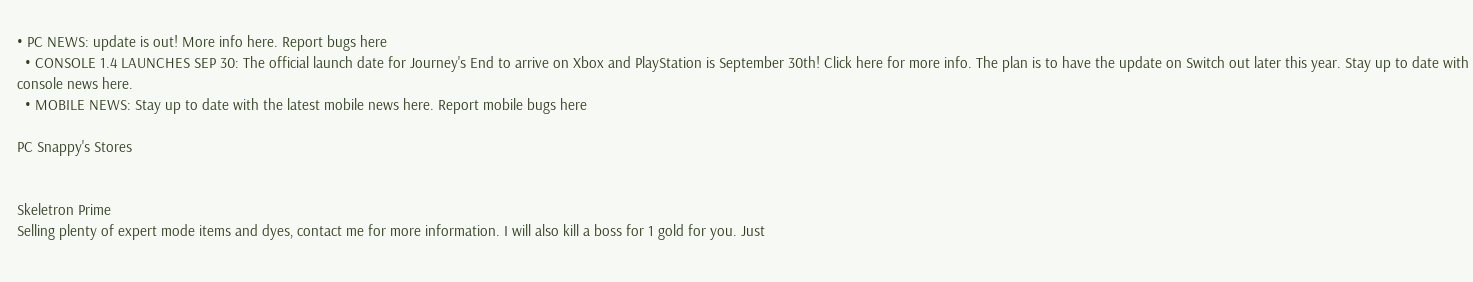• PC NEWS: update is out! More info here. Report bugs here
  • CONSOLE 1.4 LAUNCHES SEP 30: The official launch date for Journey's End to arrive on Xbox and PlayStation is September 30th! Click here for more info. The plan is to have the update on Switch out later this year. Stay up to date with console news here.
  • MOBILE NEWS: Stay up to date with the latest mobile news here. Report mobile bugs here

PC Snappy's Stores


Skeletron Prime
Selling plenty of expert mode items and dyes, contact me for more information. I will also kill a boss for 1 gold for you. Just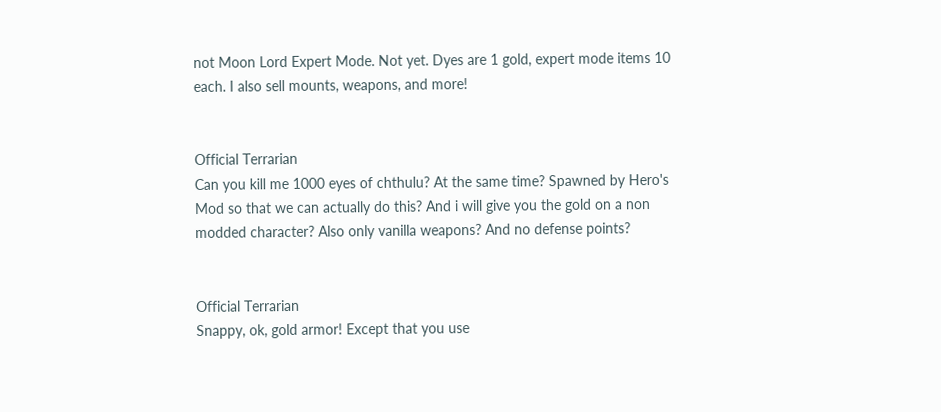not Moon Lord Expert Mode. Not yet. Dyes are 1 gold, expert mode items 10 each. I also sell mounts, weapons, and more!


Official Terrarian
Can you kill me 1000 eyes of chthulu? At the same time? Spawned by Hero's Mod so that we can actually do this? And i will give you the gold on a non modded character? Also only vanilla weapons? And no defense points?


Official Terrarian
Snappy, ok, gold armor! Except that you use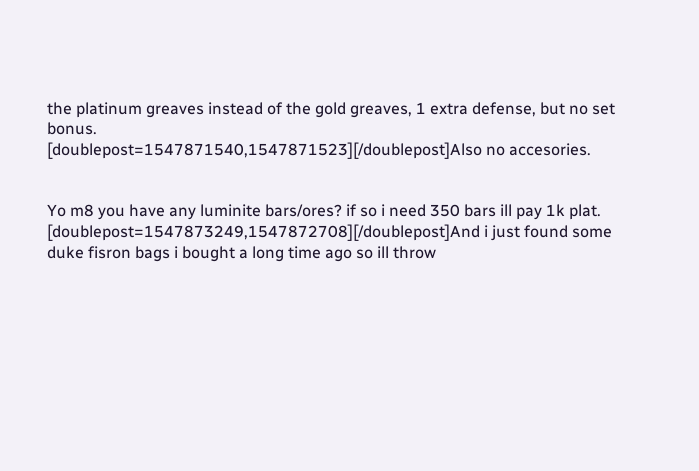the platinum greaves instead of the gold greaves, 1 extra defense, but no set bonus.
[doublepost=1547871540,1547871523][/doublepost]Also no accesories.


Yo m8 you have any luminite bars/ores? if so i need 350 bars ill pay 1k plat.
[doublepost=1547873249,1547872708][/doublepost]And i just found some duke fisron bags i bought a long time ago so ill throw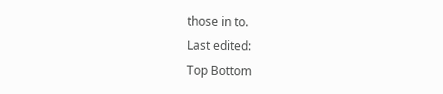those in to.
Last edited:
Top Bottom